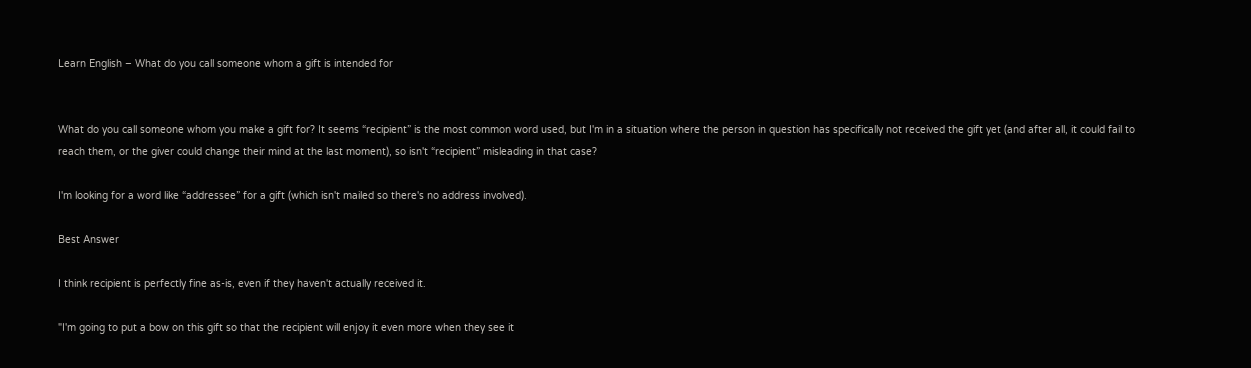Learn English – What do you call someone whom a gift is intended for


What do you call someone whom you make a gift for? It seems “recipient” is the most common word used, but I'm in a situation where the person in question has specifically not received the gift yet (and after all, it could fail to reach them, or the giver could change their mind at the last moment), so isn't “recipient” misleading in that case?

I'm looking for a word like “addressee” for a gift (which isn't mailed so there's no address involved).

Best Answer

I think recipient is perfectly fine as-is, even if they haven't actually received it.

"I'm going to put a bow on this gift so that the recipient will enjoy it even more when they see it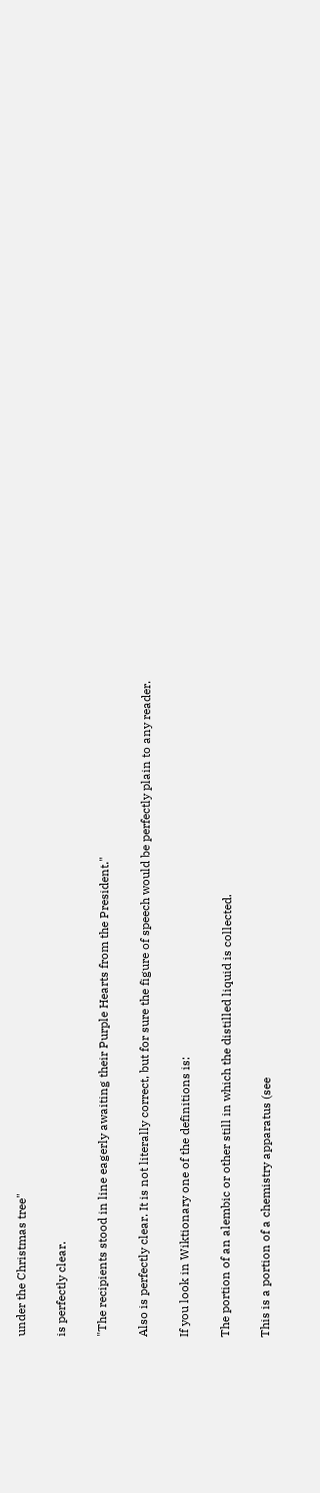under the Christmas tree"

is perfectly clear.

"The recipients stood in line eagerly awaiting their Purple Hearts from the President."

Also is perfectly clear. It is not literally correct, but for sure the figure of speech would be perfectly plain to any reader.

If you look in Wiktionary one of the definitions is:

The portion of an alembic or other still in which the distilled liquid is collected.

This is a portion of a chemistry apparatus (see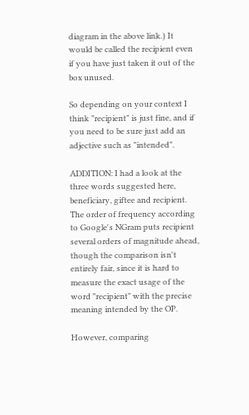diagram in the above link.) It would be called the recipient even if you have just taken it out of the box unused.

So depending on your context I think "recipient" is just fine, and if you need to be sure just add an adjective such as "intended".

ADDITION: I had a look at the three words suggested here, beneficiary, giftee and recipient. The order of frequency according to Google's NGram puts recipient several orders of magnitude ahead, though the comparison isn't entirely fair, since it is hard to measure the exact usage of the word "recipient" with the precise meaning intended by the OP.

However, comparing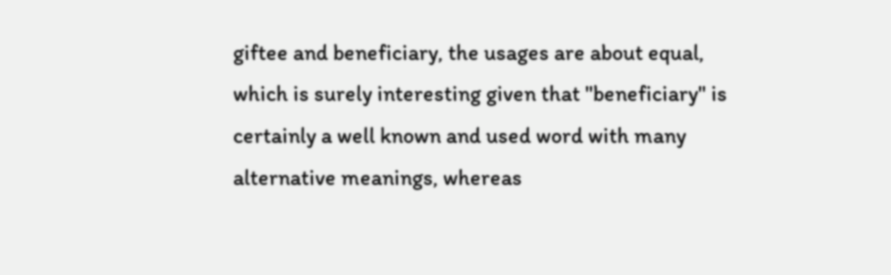giftee and beneficiary, the usages are about equal, which is surely interesting given that "beneficiary" is certainly a well known and used word with many alternative meanings, whereas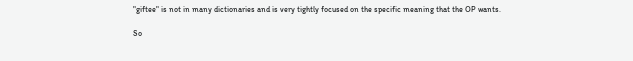"giftee" is not in many dictionaries and is very tightly focused on the specific meaning that the OP wants.

So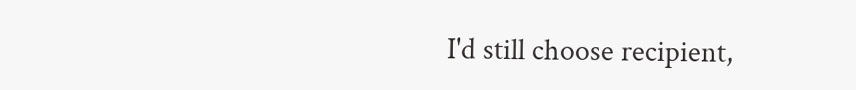I'd still choose recipient,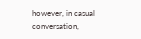however, in casual conversation,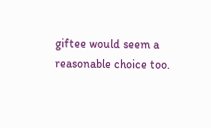giftee would seem a reasonable choice too.